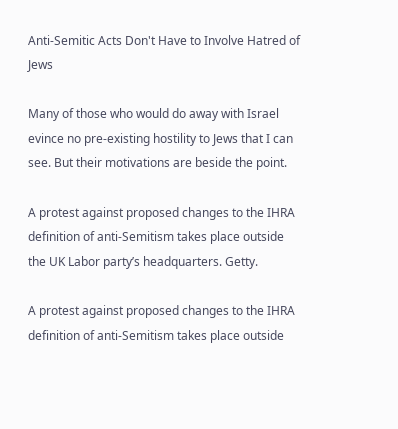Anti-Semitic Acts Don't Have to Involve Hatred of Jews

Many of those who would do away with Israel evince no pre-existing hostility to Jews that I can see. But their motivations are beside the point.

A protest against proposed changes to the IHRA definition of anti-Semitism takes place outside the UK Labor party’s headquarters. Getty.

A protest against proposed changes to the IHRA definition of anti-Semitism takes place outside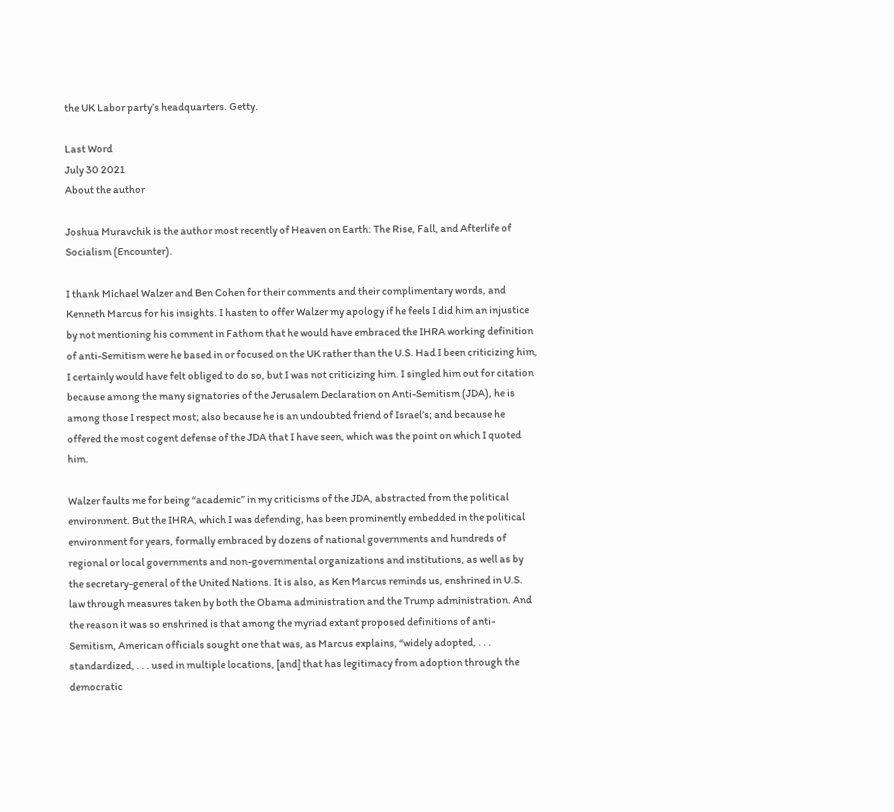the UK Labor party’s headquarters. Getty.

Last Word
July 30 2021
About the author

Joshua Muravchik is the author most recently of Heaven on Earth: The Rise, Fall, and Afterlife of Socialism (Encounter).

I thank Michael Walzer and Ben Cohen for their comments and their complimentary words, and Kenneth Marcus for his insights. I hasten to offer Walzer my apology if he feels I did him an injustice by not mentioning his comment in Fathom that he would have embraced the IHRA working definition of anti-Semitism were he based in or focused on the UK rather than the U.S. Had I been criticizing him, I certainly would have felt obliged to do so, but I was not criticizing him. I singled him out for citation because among the many signatories of the Jerusalem Declaration on Anti-Semitism (JDA), he is among those I respect most; also because he is an undoubted friend of Israel’s; and because he offered the most cogent defense of the JDA that I have seen, which was the point on which I quoted him.

Walzer faults me for being “academic” in my criticisms of the JDA, abstracted from the political environment. But the IHRA, which I was defending, has been prominently embedded in the political environment for years, formally embraced by dozens of national governments and hundreds of regional or local governments and non-governmental organizations and institutions, as well as by the secretary-general of the United Nations. It is also, as Ken Marcus reminds us, enshrined in U.S. law through measures taken by both the Obama administration and the Trump administration. And the reason it was so enshrined is that among the myriad extant proposed definitions of anti-Semitism, American officials sought one that was, as Marcus explains, “widely adopted, . . . standardized, . . . used in multiple locations, [and] that has legitimacy from adoption through the democratic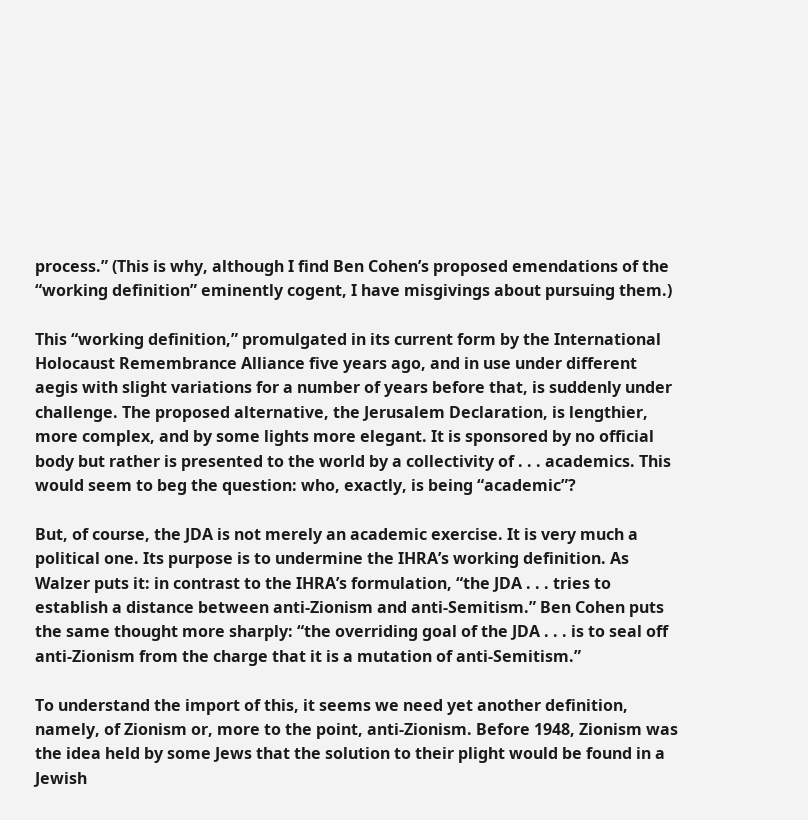process.” (This is why, although I find Ben Cohen’s proposed emendations of the “working definition” eminently cogent, I have misgivings about pursuing them.)

This “working definition,” promulgated in its current form by the International Holocaust Remembrance Alliance five years ago, and in use under different aegis with slight variations for a number of years before that, is suddenly under challenge. The proposed alternative, the Jerusalem Declaration, is lengthier, more complex, and by some lights more elegant. It is sponsored by no official body but rather is presented to the world by a collectivity of . . . academics. This would seem to beg the question: who, exactly, is being “academic”?

But, of course, the JDA is not merely an academic exercise. It is very much a political one. Its purpose is to undermine the IHRA’s working definition. As Walzer puts it: in contrast to the IHRA’s formulation, “the JDA . . . tries to establish a distance between anti-Zionism and anti-Semitism.” Ben Cohen puts the same thought more sharply: “the overriding goal of the JDA . . . is to seal off anti-Zionism from the charge that it is a mutation of anti-Semitism.”

To understand the import of this, it seems we need yet another definition, namely, of Zionism or, more to the point, anti-Zionism. Before 1948, Zionism was the idea held by some Jews that the solution to their plight would be found in a Jewish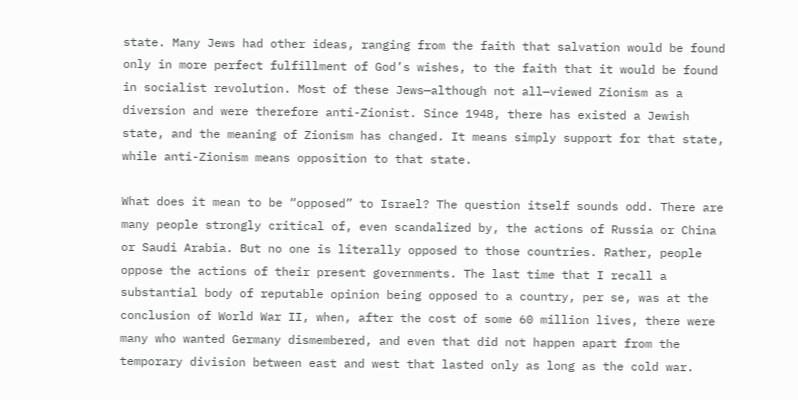state. Many Jews had other ideas, ranging from the faith that salvation would be found only in more perfect fulfillment of God’s wishes, to the faith that it would be found in socialist revolution. Most of these Jews—although not all—viewed Zionism as a diversion and were therefore anti-Zionist. Since 1948, there has existed a Jewish state, and the meaning of Zionism has changed. It means simply support for that state, while anti-Zionism means opposition to that state.

What does it mean to be “opposed” to Israel? The question itself sounds odd. There are many people strongly critical of, even scandalized by, the actions of Russia or China or Saudi Arabia. But no one is literally opposed to those countries. Rather, people oppose the actions of their present governments. The last time that I recall a substantial body of reputable opinion being opposed to a country, per se, was at the conclusion of World War II, when, after the cost of some 60 million lives, there were many who wanted Germany dismembered, and even that did not happen apart from the temporary division between east and west that lasted only as long as the cold war.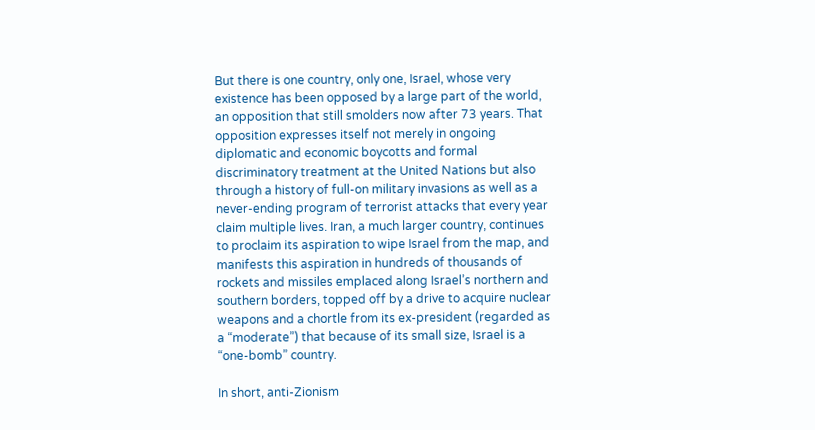But there is one country, only one, Israel, whose very existence has been opposed by a large part of the world, an opposition that still smolders now after 73 years. That opposition expresses itself not merely in ongoing diplomatic and economic boycotts and formal discriminatory treatment at the United Nations but also through a history of full-on military invasions as well as a never-ending program of terrorist attacks that every year claim multiple lives. Iran, a much larger country, continues to proclaim its aspiration to wipe Israel from the map, and manifests this aspiration in hundreds of thousands of rockets and missiles emplaced along Israel’s northern and southern borders, topped off by a drive to acquire nuclear weapons and a chortle from its ex-president (regarded as a “moderate”) that because of its small size, Israel is a “one-bomb” country.

In short, anti-Zionism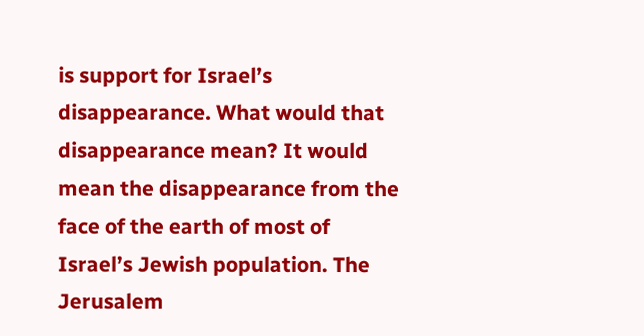is support for Israel’s disappearance. What would that disappearance mean? It would mean the disappearance from the face of the earth of most of Israel’s Jewish population. The Jerusalem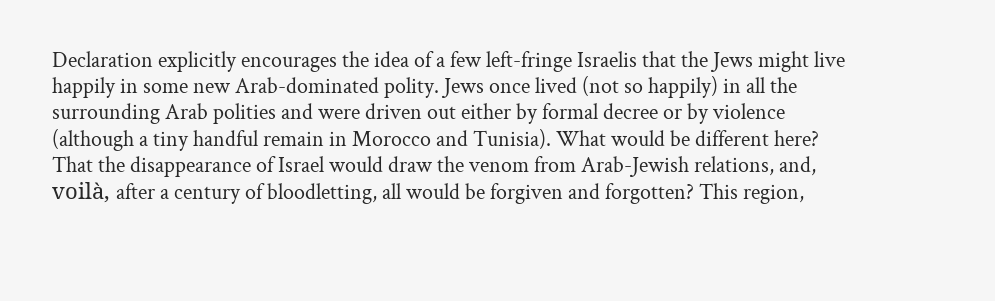Declaration explicitly encourages the idea of a few left-fringe Israelis that the Jews might live happily in some new Arab-dominated polity. Jews once lived (not so happily) in all the surrounding Arab polities and were driven out either by formal decree or by violence (although a tiny handful remain in Morocco and Tunisia). What would be different here? That the disappearance of Israel would draw the venom from Arab-Jewish relations, and, voilà, after a century of bloodletting, all would be forgiven and forgotten? This region,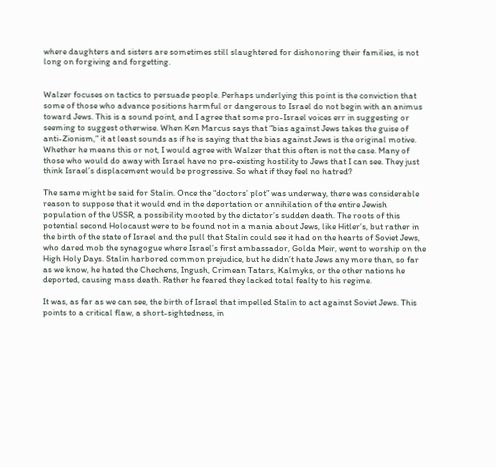where daughters and sisters are sometimes still slaughtered for dishonoring their families, is not long on forgiving and forgetting.


Walzer focuses on tactics to persuade people. Perhaps underlying this point is the conviction that some of those who advance positions harmful or dangerous to Israel do not begin with an animus toward Jews. This is a sound point, and I agree that some pro-Israel voices err in suggesting or seeming to suggest otherwise. When Ken Marcus says that “bias against Jews takes the guise of anti-Zionism,” it at least sounds as if he is saying that the bias against Jews is the original motive. Whether he means this or not, I would agree with Walzer that this often is not the case. Many of those who would do away with Israel have no pre-existing hostility to Jews that I can see. They just think Israel’s displacement would be progressive. So what if they feel no hatred?

The same might be said for Stalin. Once the “doctors’ plot” was underway, there was considerable reason to suppose that it would end in the deportation or annihilation of the entire Jewish population of the USSR, a possibility mooted by the dictator’s sudden death. The roots of this potential second Holocaust were to be found not in a mania about Jews, like Hitler’s, but rather in the birth of the state of Israel and the pull that Stalin could see it had on the hearts of Soviet Jews, who dared mob the synagogue where Israel’s first ambassador, Golda Meir, went to worship on the High Holy Days. Stalin harbored common prejudice, but he didn’t hate Jews any more than, so far as we know, he hated the Chechens, Ingush, Crimean Tatars, Kalmyks, or the other nations he deported, causing mass death. Rather he feared they lacked total fealty to his regime.

It was, as far as we can see, the birth of Israel that impelled Stalin to act against Soviet Jews. This points to a critical flaw, a short-sightedness, in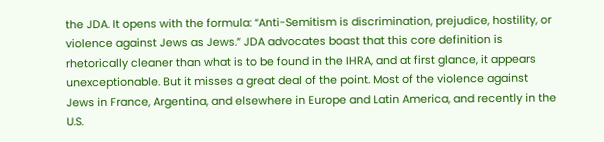the JDA. It opens with the formula: “Anti-Semitism is discrimination, prejudice, hostility, or violence against Jews as Jews.” JDA advocates boast that this core definition is rhetorically cleaner than what is to be found in the IHRA, and at first glance, it appears unexceptionable. But it misses a great deal of the point. Most of the violence against Jews in France, Argentina, and elsewhere in Europe and Latin America, and recently in the U.S.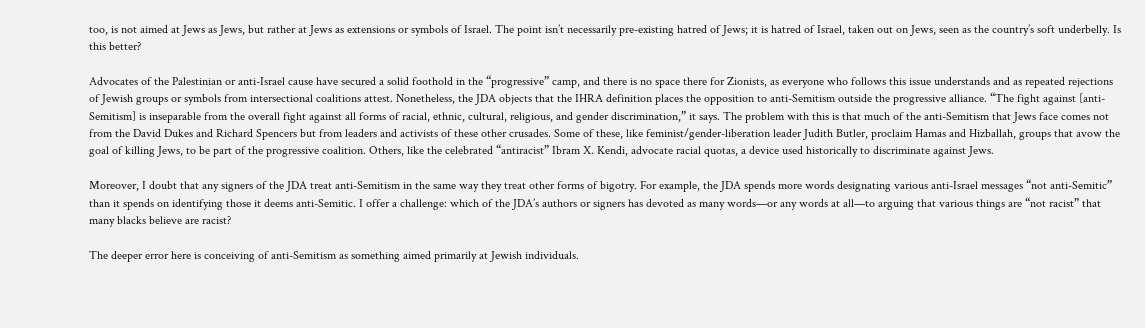too, is not aimed at Jews as Jews, but rather at Jews as extensions or symbols of Israel. The point isn’t necessarily pre-existing hatred of Jews; it is hatred of Israel, taken out on Jews, seen as the country’s soft underbelly. Is this better?

Advocates of the Palestinian or anti-Israel cause have secured a solid foothold in the “progressive” camp, and there is no space there for Zionists, as everyone who follows this issue understands and as repeated rejections of Jewish groups or symbols from intersectional coalitions attest. Nonetheless, the JDA objects that the IHRA definition places the opposition to anti-Semitism outside the progressive alliance. “The fight against [anti-Semitism] is inseparable from the overall fight against all forms of racial, ethnic, cultural, religious, and gender discrimination,” it says. The problem with this is that much of the anti-Semitism that Jews face comes not from the David Dukes and Richard Spencers but from leaders and activists of these other crusades. Some of these, like feminist/gender-liberation leader Judith Butler, proclaim Hamas and Hizballah, groups that avow the goal of killing Jews, to be part of the progressive coalition. Others, like the celebrated “antiracist” Ibram X. Kendi, advocate racial quotas, a device used historically to discriminate against Jews.

Moreover, I doubt that any signers of the JDA treat anti-Semitism in the same way they treat other forms of bigotry. For example, the JDA spends more words designating various anti-Israel messages “not anti-Semitic” than it spends on identifying those it deems anti-Semitic. I offer a challenge: which of the JDA’s authors or signers has devoted as many words—or any words at all—to arguing that various things are “not racist” that many blacks believe are racist?

The deeper error here is conceiving of anti-Semitism as something aimed primarily at Jewish individuals.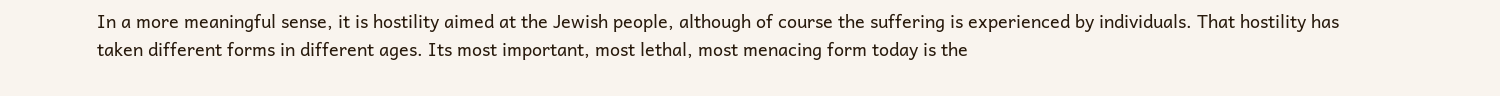In a more meaningful sense, it is hostility aimed at the Jewish people, although of course the suffering is experienced by individuals. That hostility has taken different forms in different ages. Its most important, most lethal, most menacing form today is the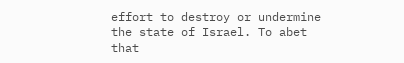effort to destroy or undermine the state of Israel. To abet that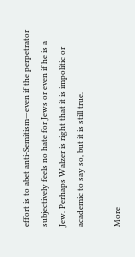effort is to abet anti-Semitism—even if the perpetrator subjectively feels no hate for Jews or even if he is a Jew. Perhaps Walzer is right that it is impolitic or academic to say so, but it is still true.

More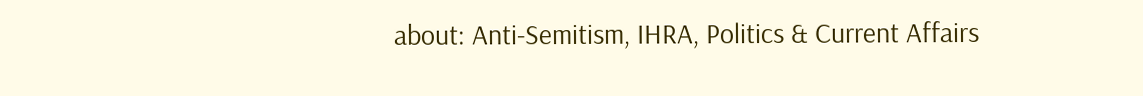about: Anti-Semitism, IHRA, Politics & Current Affairs